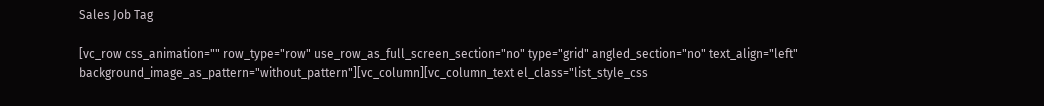Sales Job Tag

[vc_row css_animation="" row_type="row" use_row_as_full_screen_section="no" type="grid" angled_section="no" text_align="left" background_image_as_pattern="without_pattern"][vc_column][vc_column_text el_class="list_style_css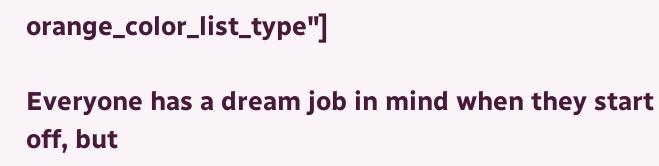orange_color_list_type"]

Everyone has a dream job in mind when they start off, but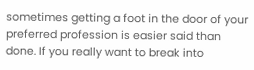sometimes getting a foot in the door of your preferred profession is easier said than done. If you really want to break into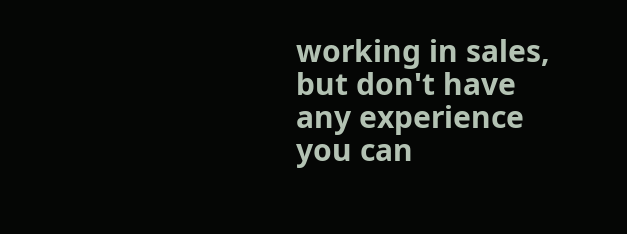working in sales, but don't have any experience you can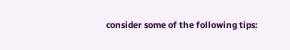consider some of the following tips: